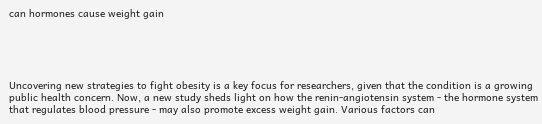can hormones cause weight gain





Uncovering new strategies to fight obesity is a key focus for researchers, given that the condition is a growing public health concern. Now, a new study sheds light on how the renin-angiotensin system - the hormone system that regulates blood pressure - may also promote excess weight gain. Various factors can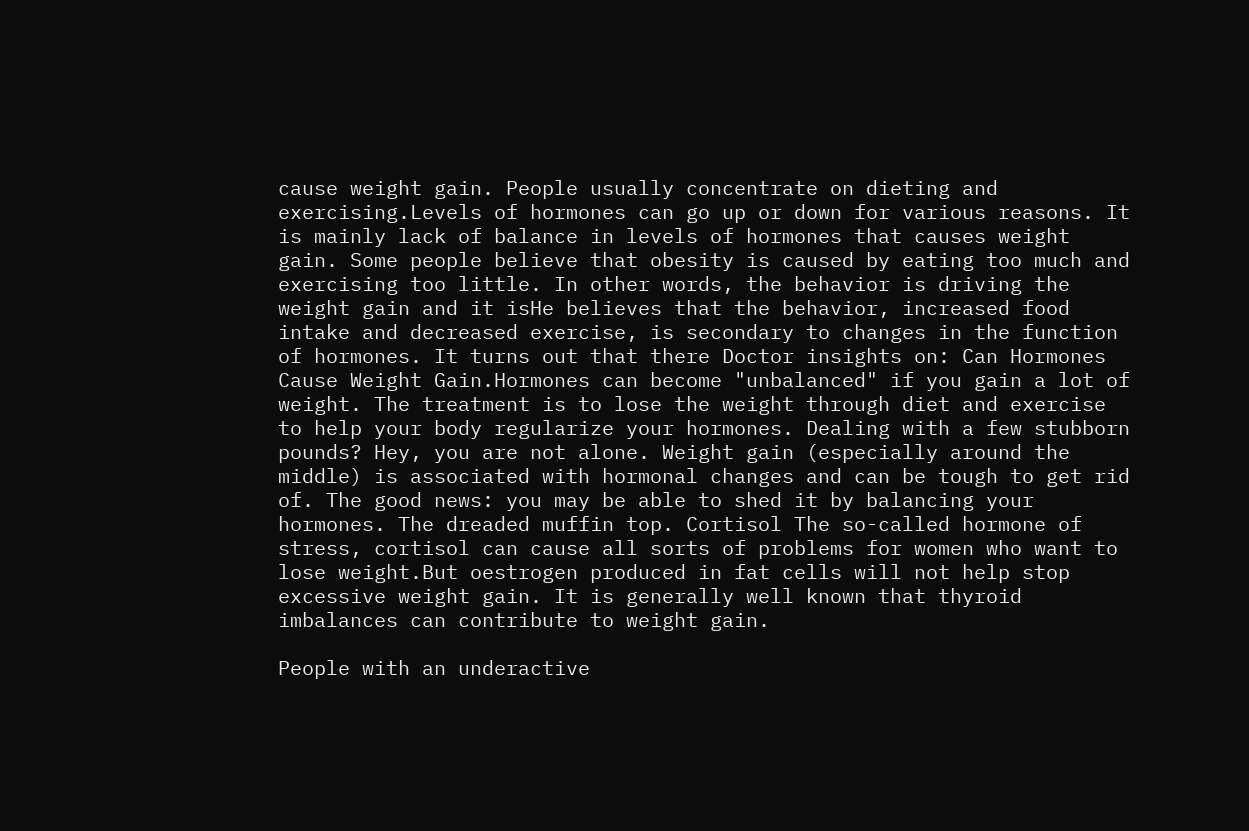cause weight gain. People usually concentrate on dieting and exercising.Levels of hormones can go up or down for various reasons. It is mainly lack of balance in levels of hormones that causes weight gain. Some people believe that obesity is caused by eating too much and exercising too little. In other words, the behavior is driving the weight gain and it isHe believes that the behavior, increased food intake and decreased exercise, is secondary to changes in the function of hormones. It turns out that there Doctor insights on: Can Hormones Cause Weight Gain.Hormones can become "unbalanced" if you gain a lot of weight. The treatment is to lose the weight through diet and exercise to help your body regularize your hormones. Dealing with a few stubborn pounds? Hey, you are not alone. Weight gain (especially around the middle) is associated with hormonal changes and can be tough to get rid of. The good news: you may be able to shed it by balancing your hormones. The dreaded muffin top. Cortisol The so-called hormone of stress, cortisol can cause all sorts of problems for women who want to lose weight.But oestrogen produced in fat cells will not help stop excessive weight gain. It is generally well known that thyroid imbalances can contribute to weight gain.

People with an underactive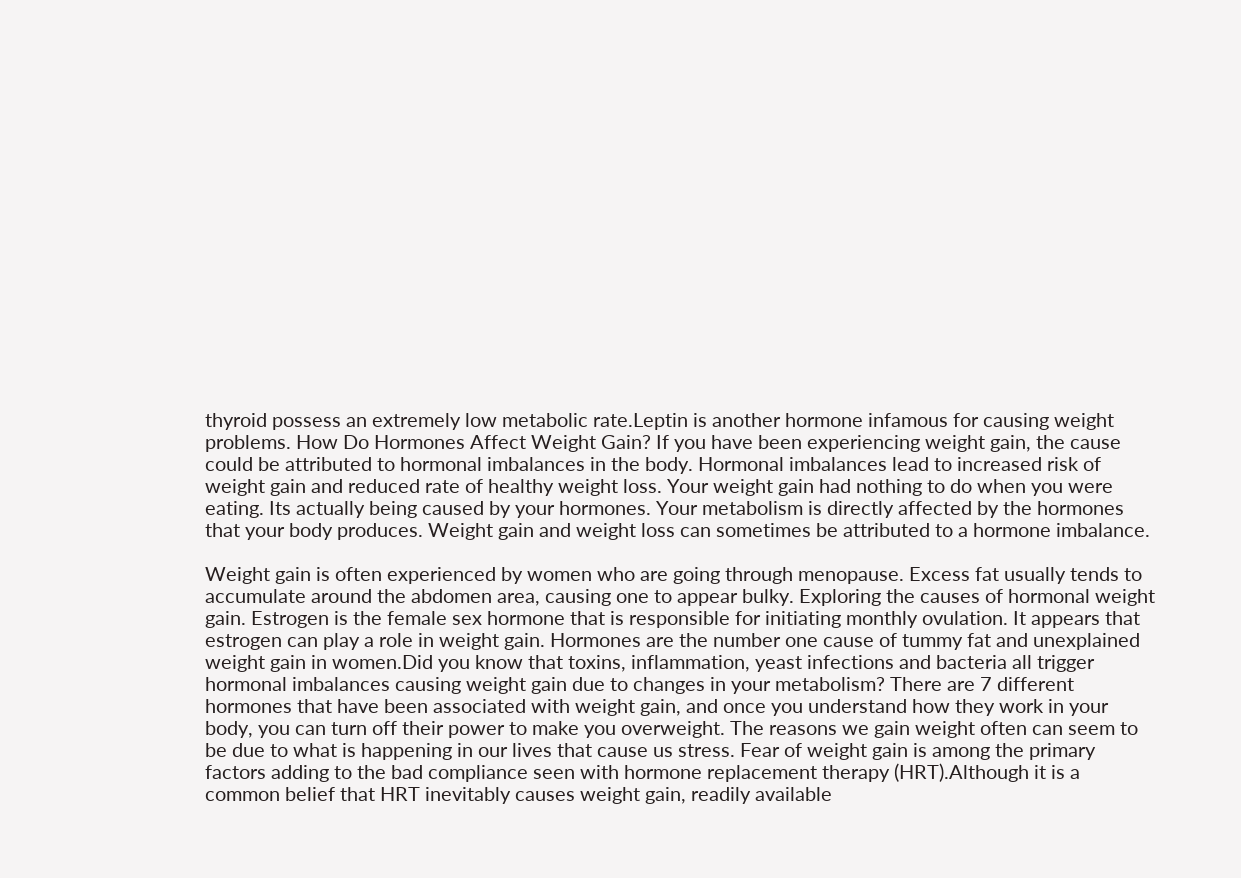thyroid possess an extremely low metabolic rate.Leptin is another hormone infamous for causing weight problems. How Do Hormones Affect Weight Gain? If you have been experiencing weight gain, the cause could be attributed to hormonal imbalances in the body. Hormonal imbalances lead to increased risk of weight gain and reduced rate of healthy weight loss. Your weight gain had nothing to do when you were eating. Its actually being caused by your hormones. Your metabolism is directly affected by the hormones that your body produces. Weight gain and weight loss can sometimes be attributed to a hormone imbalance.

Weight gain is often experienced by women who are going through menopause. Excess fat usually tends to accumulate around the abdomen area, causing one to appear bulky. Exploring the causes of hormonal weight gain. Estrogen is the female sex hormone that is responsible for initiating monthly ovulation. It appears that estrogen can play a role in weight gain. Hormones are the number one cause of tummy fat and unexplained weight gain in women.Did you know that toxins, inflammation, yeast infections and bacteria all trigger hormonal imbalances causing weight gain due to changes in your metabolism? There are 7 different hormones that have been associated with weight gain, and once you understand how they work in your body, you can turn off their power to make you overweight. The reasons we gain weight often can seem to be due to what is happening in our lives that cause us stress. Fear of weight gain is among the primary factors adding to the bad compliance seen with hormone replacement therapy (HRT).Although it is a common belief that HRT inevitably causes weight gain, readily available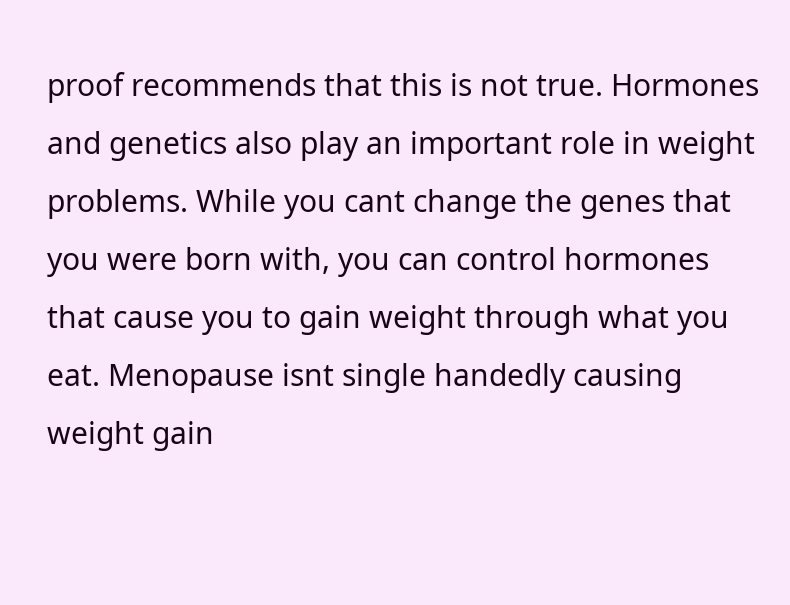proof recommends that this is not true. Hormones and genetics also play an important role in weight problems. While you cant change the genes that you were born with, you can control hormones that cause you to gain weight through what you eat. Menopause isnt single handedly causing weight gain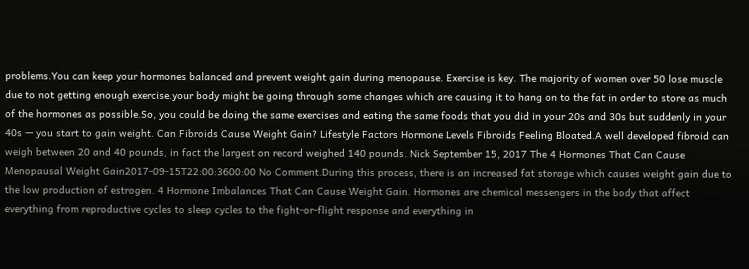problems.You can keep your hormones balanced and prevent weight gain during menopause. Exercise is key. The majority of women over 50 lose muscle due to not getting enough exercise.your body might be going through some changes which are causing it to hang on to the fat in order to store as much of the hormones as possible.So, you could be doing the same exercises and eating the same foods that you did in your 20s and 30s but suddenly in your 40s — you start to gain weight. Can Fibroids Cause Weight Gain? Lifestyle Factors Hormone Levels Fibroids Feeling Bloated.A well developed fibroid can weigh between 20 and 40 pounds, in fact the largest on record weighed 140 pounds. Nick September 15, 2017 The 4 Hormones That Can Cause Menopausal Weight Gain2017-09-15T22:00:3600:00 No Comment.During this process, there is an increased fat storage which causes weight gain due to the low production of estrogen. 4 Hormone Imbalances That Can Cause Weight Gain. Hormones are chemical messengers in the body that affect everything from reproductive cycles to sleep cycles to the fight-or-flight response and everything in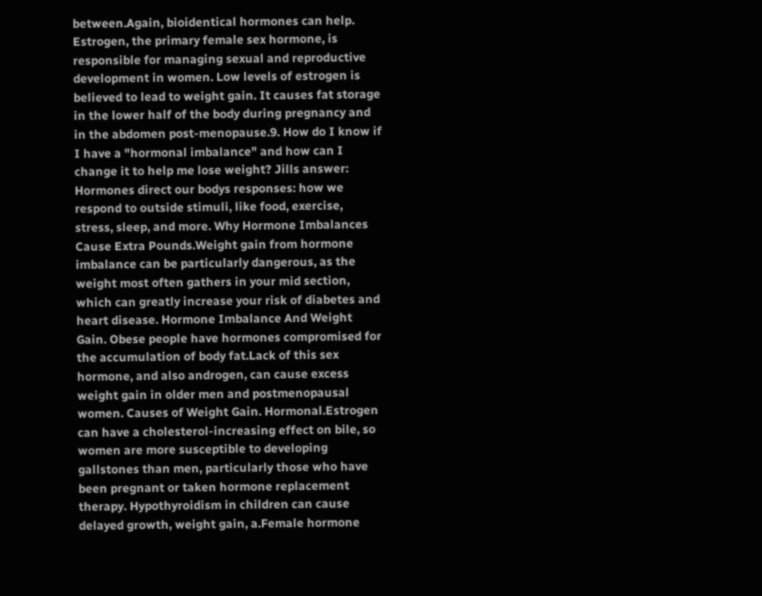between.Again, bioidentical hormones can help. Estrogen, the primary female sex hormone, is responsible for managing sexual and reproductive development in women. Low levels of estrogen is believed to lead to weight gain. It causes fat storage in the lower half of the body during pregnancy and in the abdomen post-menopause.9. How do I know if I have a "hormonal imbalance" and how can I change it to help me lose weight? Jills answer: Hormones direct our bodys responses: how we respond to outside stimuli, like food, exercise, stress, sleep, and more. Why Hormone Imbalances Cause Extra Pounds.Weight gain from hormone imbalance can be particularly dangerous, as the weight most often gathers in your mid section, which can greatly increase your risk of diabetes and heart disease. Hormone Imbalance And Weight Gain. Obese people have hormones compromised for the accumulation of body fat.Lack of this sex hormone, and also androgen, can cause excess weight gain in older men and postmenopausal women. Causes of Weight Gain. Hormonal.Estrogen can have a cholesterol-increasing effect on bile, so women are more susceptible to developing gallstones than men, particularly those who have been pregnant or taken hormone replacement therapy. Hypothyroidism in children can cause delayed growth, weight gain, a.Female hormone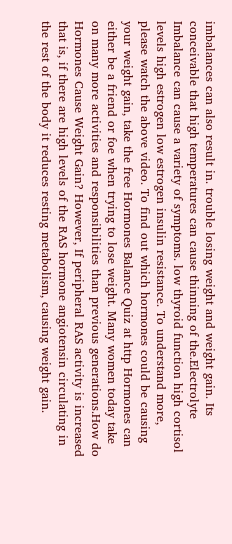imbalances can also result in. trouble losing weight and weight gain. Its conceivable that high temperatures can cause thinning of the.Electrolyte Imbalance can cause a variety of symptoms. low thyroid function high cortisol levels high estrogen low estrogen insulin resistance. To understand more, please watch the above video. To find out which hormones could be causing your weight gain, take the free Hormones Balance Quiz at http Hormones can either be a friend or foe when trying to lose weight. Many women today take on many more activities and responsibilities than previous generations.How do Hormones Cause Weight Gain? However, If peripheral RAS activity is increased that is, if there are high levels of the RAS hormone angiotensin circulating in the rest of the body it reduces resting metabolism, causing weight gain.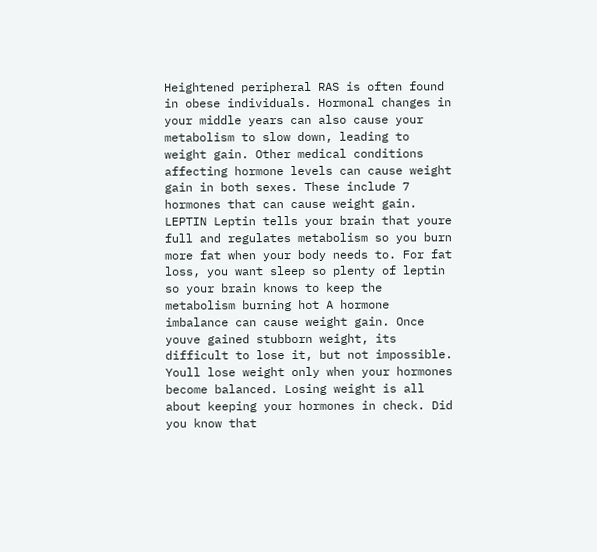Heightened peripheral RAS is often found in obese individuals. Hormonal changes in your middle years can also cause your metabolism to slow down, leading to weight gain. Other medical conditions affecting hormone levels can cause weight gain in both sexes. These include 7 hormones that can cause weight gain. LEPTIN Leptin tells your brain that youre full and regulates metabolism so you burn more fat when your body needs to. For fat loss, you want sleep so plenty of leptin so your brain knows to keep the metabolism burning hot A hormone imbalance can cause weight gain. Once youve gained stubborn weight, its difficult to lose it, but not impossible. Youll lose weight only when your hormones become balanced. Losing weight is all about keeping your hormones in check. Did you know that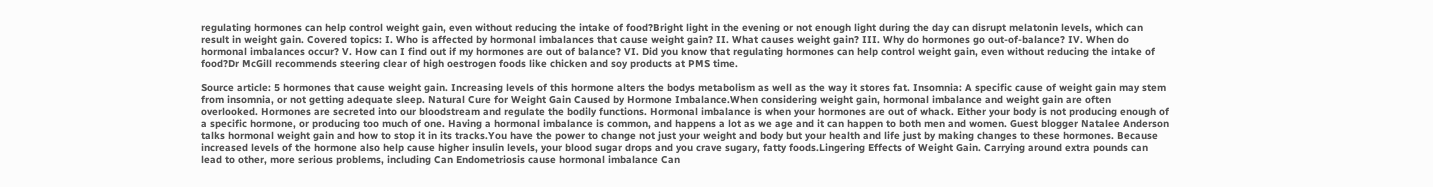regulating hormones can help control weight gain, even without reducing the intake of food?Bright light in the evening or not enough light during the day can disrupt melatonin levels, which can result in weight gain. Covered topics: I. Who is affected by hormonal imbalances that cause weight gain? II. What causes weight gain? III. Why do hormones go out-of-balance? IV. When do hormonal imbalances occur? V. How can I find out if my hormones are out of balance? VI. Did you know that regulating hormones can help control weight gain, even without reducing the intake of food?Dr McGill recommends steering clear of high oestrogen foods like chicken and soy products at PMS time.

Source article: 5 hormones that cause weight gain. Increasing levels of this hormone alters the bodys metabolism as well as the way it stores fat. Insomnia: A specific cause of weight gain may stem from insomnia, or not getting adequate sleep. Natural Cure for Weight Gain Caused by Hormone Imbalance.When considering weight gain, hormonal imbalance and weight gain are often overlooked. Hormones are secreted into our bloodstream and regulate the bodily functions. Hormonal imbalance is when your hormones are out of whack. Either your body is not producing enough of a specific hormone, or producing too much of one. Having a hormonal imbalance is common, and happens a lot as we age and it can happen to both men and women. Guest blogger Natalee Anderson talks hormonal weight gain and how to stop it in its tracks.You have the power to change not just your weight and body but your health and life just by making changes to these hormones. Because increased levels of the hormone also help cause higher insulin levels, your blood sugar drops and you crave sugary, fatty foods.Lingering Effects of Weight Gain. Carrying around extra pounds can lead to other, more serious problems, including Can Endometriosis cause hormonal imbalance Can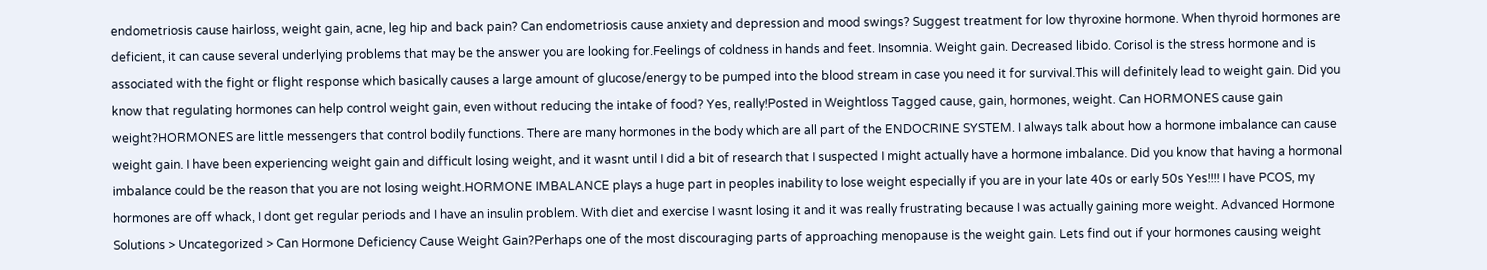endometriosis cause hairloss, weight gain, acne, leg hip and back pain? Can endometriosis cause anxiety and depression and mood swings? Suggest treatment for low thyroxine hormone. When thyroid hormones are deficient, it can cause several underlying problems that may be the answer you are looking for.Feelings of coldness in hands and feet. Insomnia. Weight gain. Decreased libido. Corisol is the stress hormone and is associated with the fight or flight response which basically causes a large amount of glucose/energy to be pumped into the blood stream in case you need it for survival.This will definitely lead to weight gain. Did you know that regulating hormones can help control weight gain, even without reducing the intake of food? Yes, really!Posted in Weightloss Tagged cause, gain, hormones, weight. Can HORMONES cause gain weight?HORMONES are little messengers that control bodily functions. There are many hormones in the body which are all part of the ENDOCRINE SYSTEM. I always talk about how a hormone imbalance can cause weight gain. I have been experiencing weight gain and difficult losing weight, and it wasnt until I did a bit of research that I suspected I might actually have a hormone imbalance. Did you know that having a hormonal imbalance could be the reason that you are not losing weight.HORMONE IMBALANCE plays a huge part in peoples inability to lose weight especially if you are in your late 40s or early 50s Yes!!!! I have PCOS, my hormones are off whack, I dont get regular periods and I have an insulin problem. With diet and exercise I wasnt losing it and it was really frustrating because I was actually gaining more weight. Advanced Hormone Solutions > Uncategorized > Can Hormone Deficiency Cause Weight Gain?Perhaps one of the most discouraging parts of approaching menopause is the weight gain. Lets find out if your hormones causing weight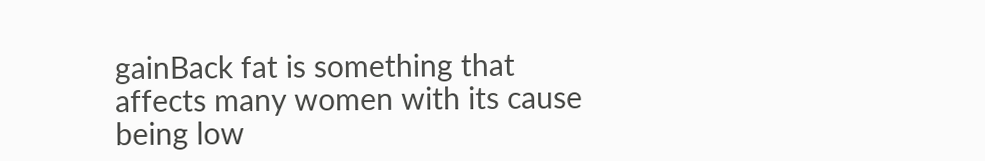gainBack fat is something that affects many women with its cause being low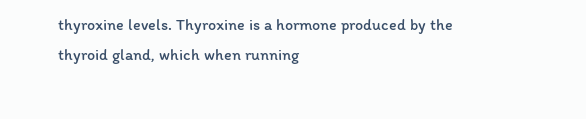thyroxine levels. Thyroxine is a hormone produced by the thyroid gland, which when running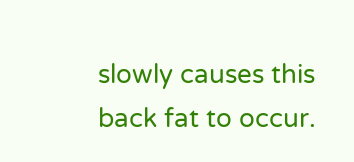slowly causes this back fat to occur.